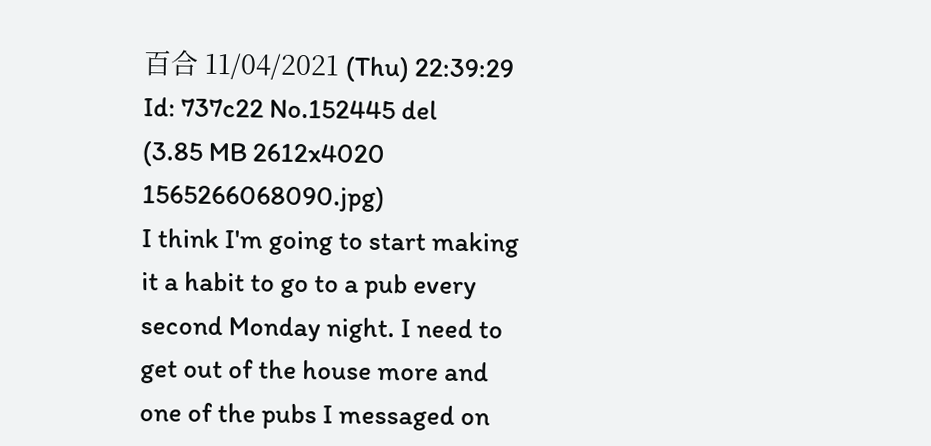百合 11/04/2021 (Thu) 22:39:29 Id: 737c22 No.152445 del
(3.85 MB 2612x4020 1565266068090.jpg)
I think I'm going to start making it a habit to go to a pub every second Monday night. I need to get out of the house more and one of the pubs I messaged on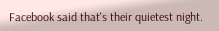Facebook said that's their quietest night.